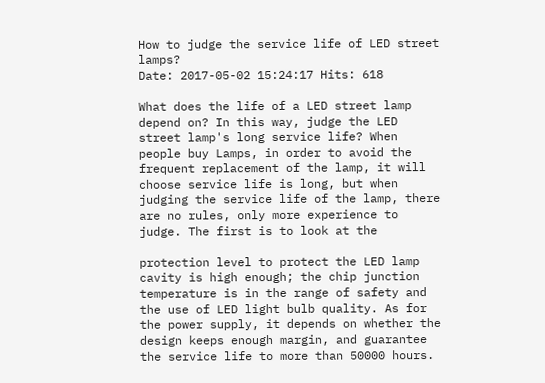How to judge the service life of LED street lamps?
Date: 2017-05-02 15:24:17 Hits: 618

What does the life of a LED street lamp depend on? In this way, judge the LED street lamp's long service life? When people buy Lamps, in order to avoid the frequent replacement of the lamp, it will choose service life is long, but when judging the service life of the lamp, there are no rules, only more experience to judge. The first is to look at the

protection level to protect the LED lamp cavity is high enough; the chip junction temperature is in the range of safety and the use of LED light bulb quality. As for the power supply, it depends on whether the design keeps enough margin, and guarantee the service life to more than 50000 hours.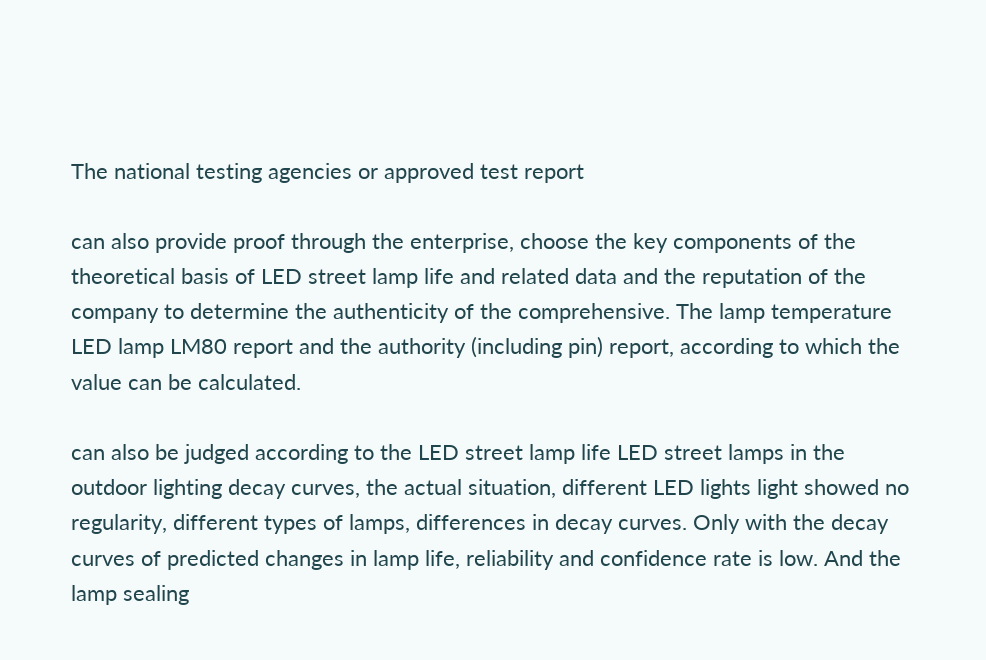The national testing agencies or approved test report

can also provide proof through the enterprise, choose the key components of the theoretical basis of LED street lamp life and related data and the reputation of the company to determine the authenticity of the comprehensive. The lamp temperature LED lamp LM80 report and the authority (including pin) report, according to which the value can be calculated.

can also be judged according to the LED street lamp life LED street lamps in the outdoor lighting decay curves, the actual situation, different LED lights light showed no regularity, different types of lamps, differences in decay curves. Only with the decay curves of predicted changes in lamp life, reliability and confidence rate is low. And the lamp sealing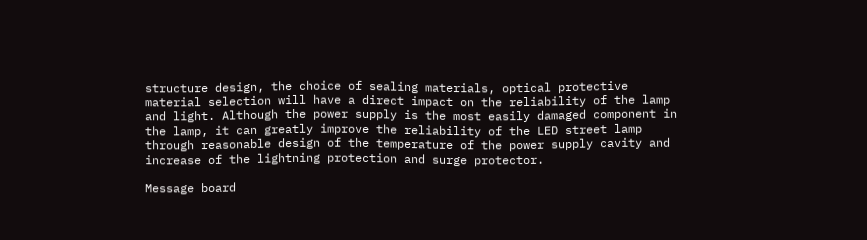structure design, the choice of sealing materials, optical protective material selection will have a direct impact on the reliability of the lamp and light. Although the power supply is the most easily damaged component in the lamp, it can greatly improve the reliability of the LED street lamp through reasonable design of the temperature of the power supply cavity and increase of the lightning protection and surge protector.

Message board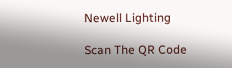Newell Lighting

Scan The QR Code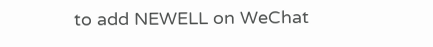to add NEWELL on WeChat